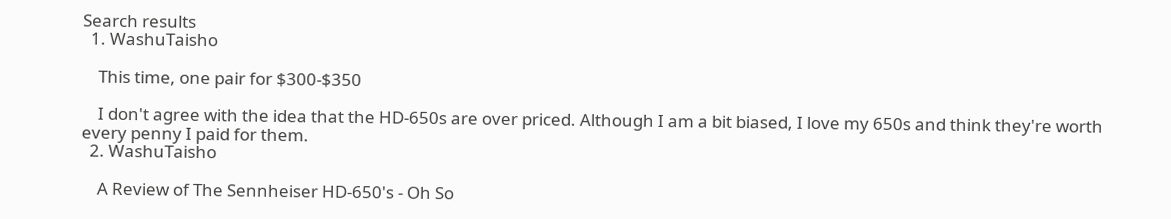Search results
  1. WashuTaisho

    This time, one pair for $300-$350

    I don't agree with the idea that the HD-650s are over priced. Although I am a bit biased, I love my 650s and think they're worth every penny I paid for them.
  2. WashuTaisho

    A Review of The Sennheiser HD-650's - Oh So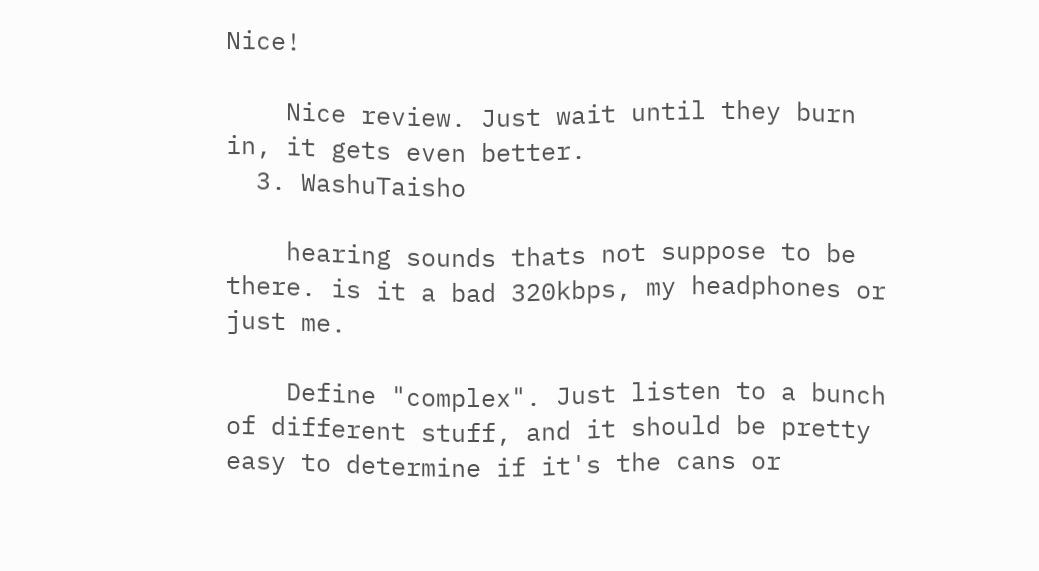Nice!

    Nice review. Just wait until they burn in, it gets even better.
  3. WashuTaisho

    hearing sounds thats not suppose to be there. is it a bad 320kbps, my headphones or just me.

    Define "complex". Just listen to a bunch of different stuff, and it should be pretty easy to determine if it's the cans or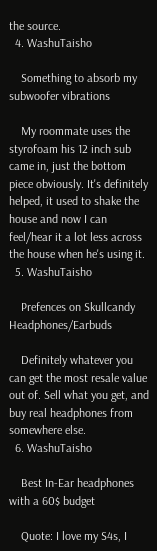the source.
  4. WashuTaisho

    Something to absorb my subwoofer vibrations

    My roommate uses the styrofoam his 12 inch sub came in, just the bottom piece obviously. It's definitely helped, it used to shake the house and now I can feel/hear it a lot less across the house when he's using it.
  5. WashuTaisho

    Prefences on Skullcandy Headphones/Earbuds

    Definitely whatever you can get the most resale value out of. Sell what you get, and buy real headphones from somewhere else.
  6. WashuTaisho

    Best In-Ear headphones with a 60$ budget

    Quote: I love my S4s, I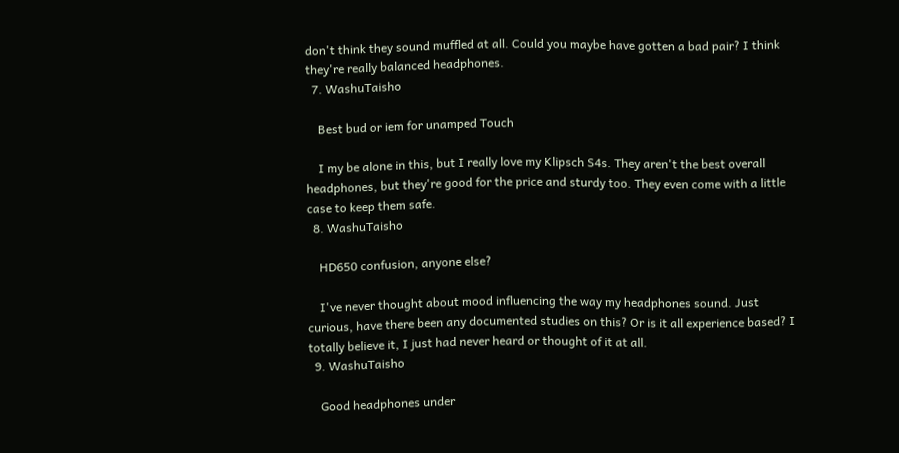don't think they sound muffled at all. Could you maybe have gotten a bad pair? I think they're really balanced headphones.
  7. WashuTaisho

    Best bud or iem for unamped Touch

    I my be alone in this, but I really love my Klipsch S4s. They aren't the best overall headphones, but they're good for the price and sturdy too. They even come with a little case to keep them safe.
  8. WashuTaisho

    HD650 confusion, anyone else?

    I've never thought about mood influencing the way my headphones sound. Just curious, have there been any documented studies on this? Or is it all experience based? I totally believe it, I just had never heard or thought of it at all.
  9. WashuTaisho

    Good headphones under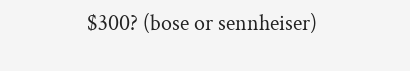$300? (bose or sennheiser)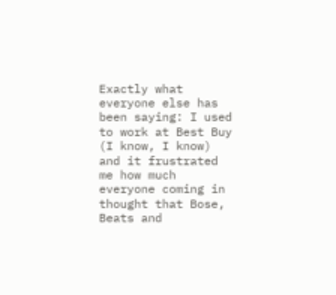Exactly what everyone else has been saying: I used to work at Best Buy (I know, I know) and it frustrated me how much everyone coming in thought that Bose, Beats and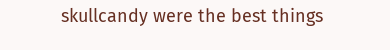skullcandy were the best things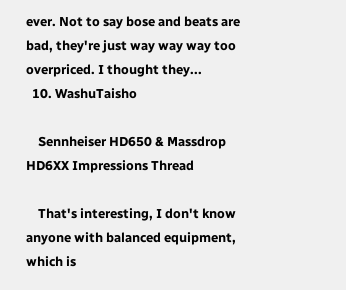ever. Not to say bose and beats are bad, they're just way way way too overpriced. I thought they...
  10. WashuTaisho

    Sennheiser HD650 & Massdrop HD6XX Impressions Thread

    That's interesting, I don't know anyone with balanced equipment, which is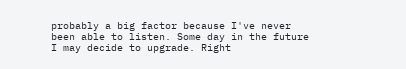probably a big factor because I've never been able to listen. Some day in the future I may decide to upgrade. Right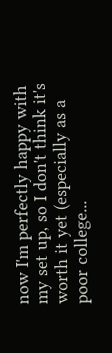now I'm perfectly happy with my set up, so I don't think it's worth it yet (especially as a poor college...